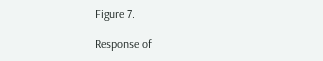Figure 7.

Response of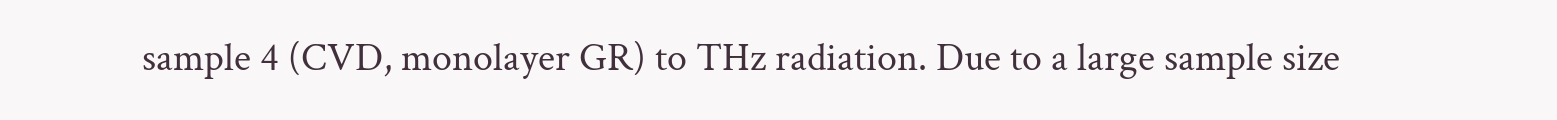sample 4 (CVD, monolayer GR) to THz radiation. Due to a large sample size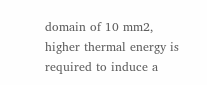domain of 10 mm2, higher thermal energy is required to induce a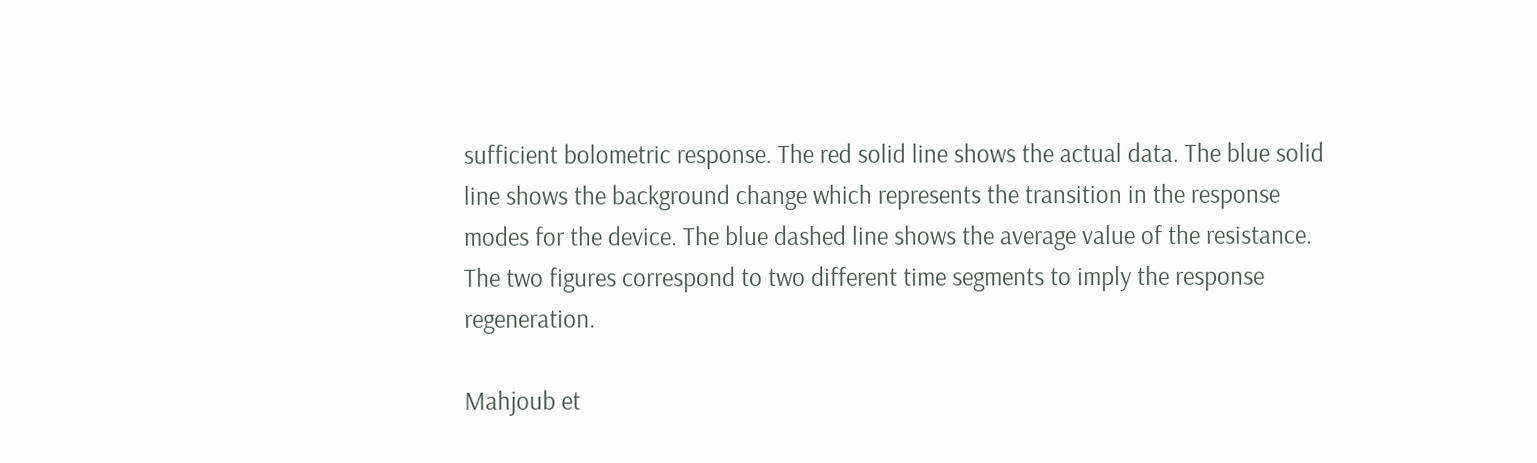sufficient bolometric response. The red solid line shows the actual data. The blue solid line shows the background change which represents the transition in the response modes for the device. The blue dashed line shows the average value of the resistance. The two figures correspond to two different time segments to imply the response regeneration.

Mahjoub et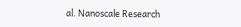al. Nanoscale Research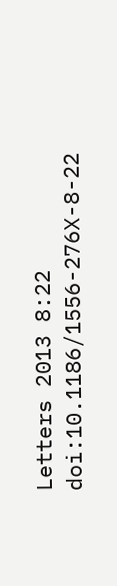Letters 2013 8:22   doi:10.1186/1556-276X-8-22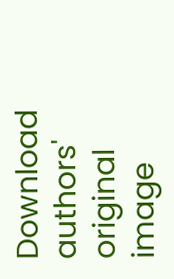Download authors' original image